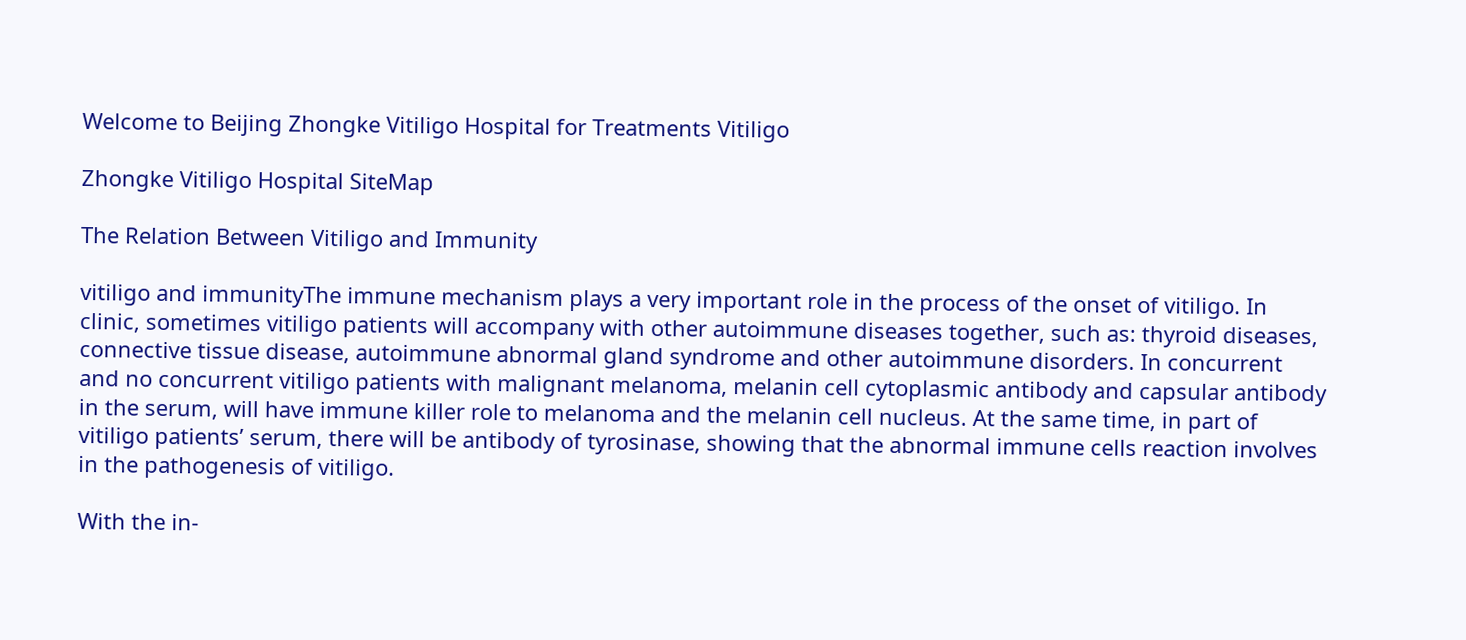Welcome to Beijing Zhongke Vitiligo Hospital for Treatments Vitiligo

Zhongke Vitiligo Hospital SiteMap

The Relation Between Vitiligo and Immunity

vitiligo and immunityThe immune mechanism plays a very important role in the process of the onset of vitiligo. In clinic, sometimes vitiligo patients will accompany with other autoimmune diseases together, such as: thyroid diseases, connective tissue disease, autoimmune abnormal gland syndrome and other autoimmune disorders. In concurrent and no concurrent vitiligo patients with malignant melanoma, melanin cell cytoplasmic antibody and capsular antibody in the serum, will have immune killer role to melanoma and the melanin cell nucleus. At the same time, in part of vitiligo patients’ serum, there will be antibody of tyrosinase, showing that the abnormal immune cells reaction involves in the pathogenesis of vitiligo.

With the in-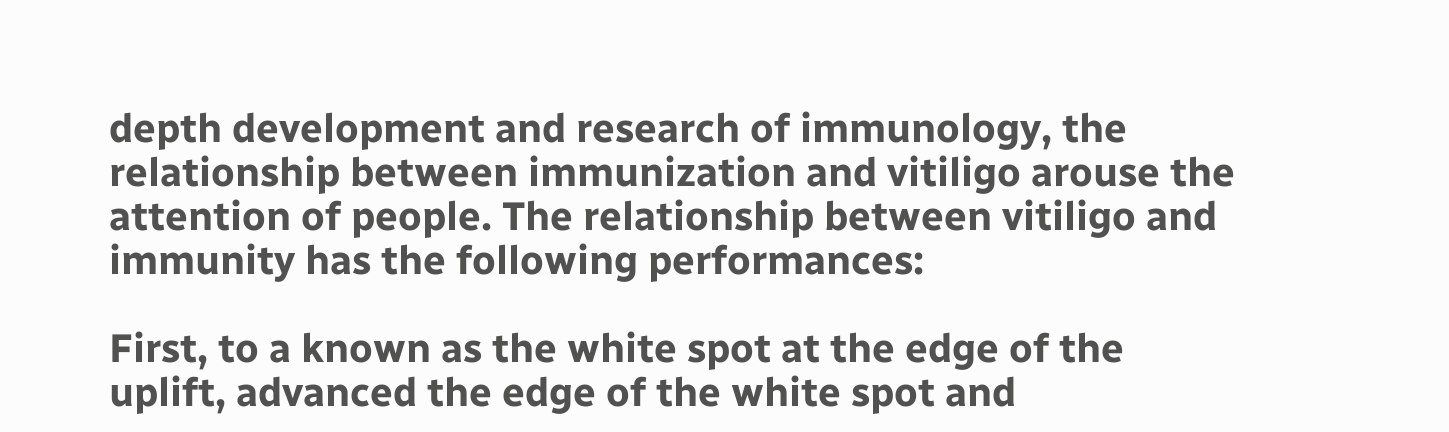depth development and research of immunology, the relationship between immunization and vitiligo arouse the attention of people. The relationship between vitiligo and immunity has the following performances:

First, to a known as the white spot at the edge of the uplift, advanced the edge of the white spot and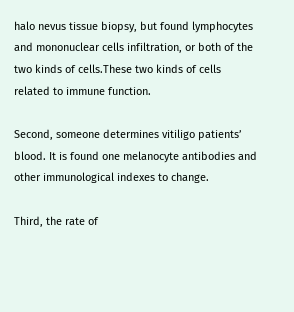halo nevus tissue biopsy, but found lymphocytes and mononuclear cells infiltration, or both of the two kinds of cells.These two kinds of cells related to immune function.

Second, someone determines vitiligo patients’ blood. It is found one melanocyte antibodies and other immunological indexes to change.

Third, the rate of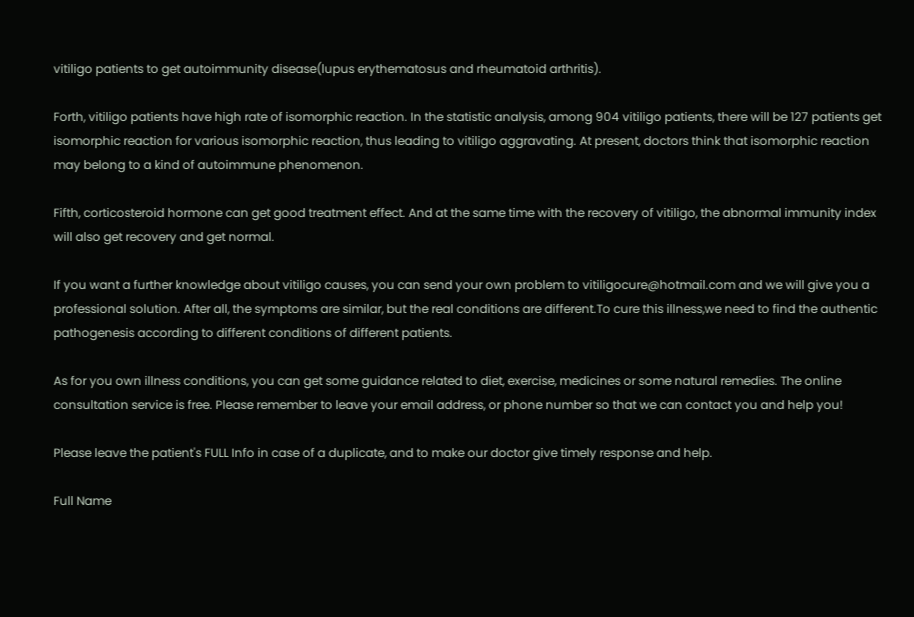vitiligo patients to get autoimmunity disease(lupus erythematosus and rheumatoid arthritis).

Forth, vitiligo patients have high rate of isomorphic reaction. In the statistic analysis, among 904 vitiligo patients, there will be 127 patients get isomorphic reaction for various isomorphic reaction, thus leading to vitiligo aggravating. At present, doctors think that isomorphic reaction may belong to a kind of autoimmune phenomenon.

Fifth, corticosteroid hormone can get good treatment effect. And at the same time with the recovery of vitiligo, the abnormal immunity index will also get recovery and get normal.

If you want a further knowledge about vitiligo causes, you can send your own problem to vitiligocure@hotmail.com and we will give you a professional solution. After all, the symptoms are similar, but the real conditions are different.To cure this illness,we need to find the authentic pathogenesis according to different conditions of different patients.

As for you own illness conditions, you can get some guidance related to diet, exercise, medicines or some natural remedies. The online consultation service is free. Please remember to leave your email address, or phone number so that we can contact you and help you!

Please leave the patient's FULL Info in case of a duplicate, and to make our doctor give timely response and help.

Full Name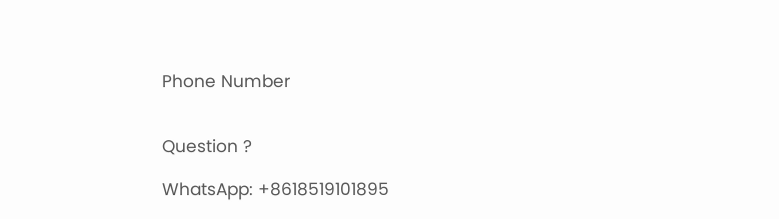Phone Number


Question ?

WhatsApp: +8618519101895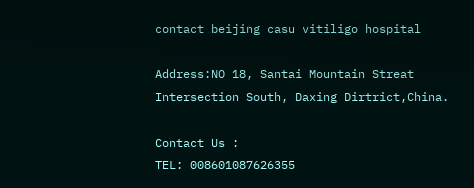contact beijing casu vitiligo hospital

Address:NO 18, Santai Mountain Streat Intersection South, Daxing Dirtrict,China.

Contact Us :
TEL: 008601087626355